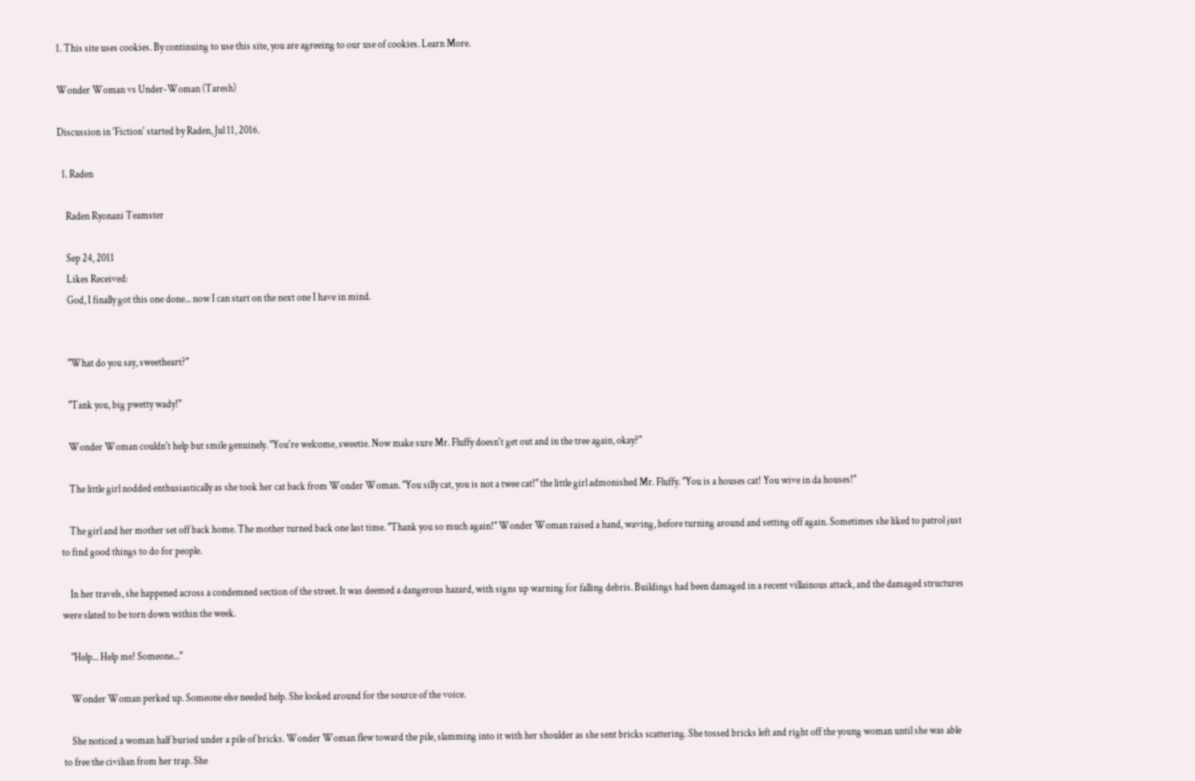1. This site uses cookies. By continuing to use this site, you are agreeing to our use of cookies. Learn More.

Wonder Woman vs Under-Woman (Taresh)

Discussion in 'Fiction' started by Raden, Jul 11, 2016.

  1. Raden

    Raden Ryonani Teamster

    Sep 24, 2011
    Likes Received:
    God, I finally got this one done... now I can start on the next one I have in mind.


    "What do you say, sweetheart?"

    "Tank you, big pwetty wady!"

    Wonder Woman couldn't help but smile genuinely. "You're welcome, sweetie. Now make sure Mr. Fluffy doesn't get out and in the tree again, okay?"

    The little girl nodded enthusiastically as she took her cat back from Wonder Woman. "You silly cat, you is not a twee cat!" the little girl admonished Mr. Fluffy. "You is a houses cat! You wive in da houses!"

    The girl and her mother set off back home. The mother turned back one last time. "Thank you so much again!" Wonder Woman raised a hand, waving, before turning around and setting off again. Sometimes she liked to patrol just to find good things to do for people.

    In her travels, she happened across a condemned section of the street. It was deemed a dangerous hazard, with signs up warning for falling debris. Buildings had been damaged in a recent villainous attack, and the damaged structures were slated to be torn down within the week.

    "Help... Help me! Someone..."

    Wonder Woman perked up. Someone else needed help. She looked around for the source of the voice.

    She noticed a woman half buried under a pile of bricks. Wonder Woman flew toward the pile, slamming into it with her shoulder as she sent bricks scattering. She tossed bricks left and right off the young woman until she was able to free the civilian from her trap. She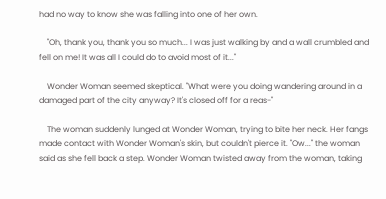had no way to know she was falling into one of her own.

    "Oh, thank you, thank you so much... I was just walking by and a wall crumbled and fell on me! It was all I could do to avoid most of it..."

    Wonder Woman seemed skeptical. "What were you doing wandering around in a damaged part of the city anyway? It's closed off for a reas-"

    The woman suddenly lunged at Wonder Woman, trying to bite her neck. Her fangs made contact with Wonder Woman's skin, but couldn't pierce it. "Ow..." the woman said as she fell back a step. Wonder Woman twisted away from the woman, taking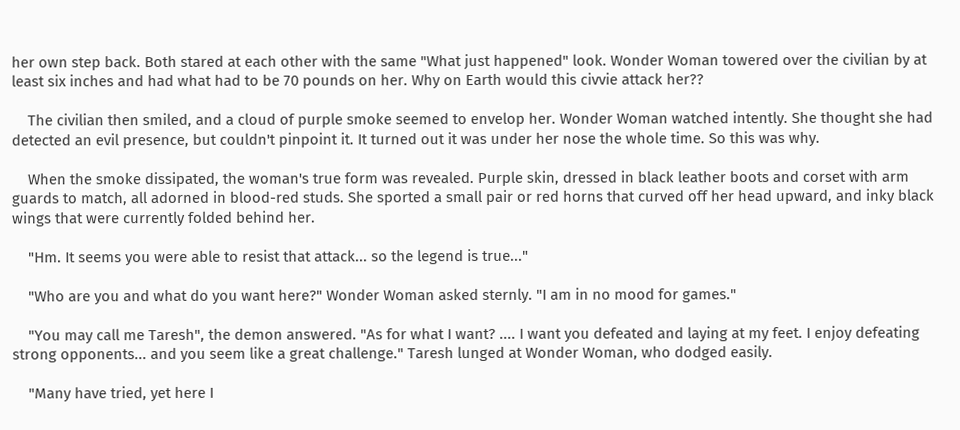her own step back. Both stared at each other with the same "What just happened" look. Wonder Woman towered over the civilian by at least six inches and had what had to be 70 pounds on her. Why on Earth would this civvie attack her??

    The civilian then smiled, and a cloud of purple smoke seemed to envelop her. Wonder Woman watched intently. She thought she had detected an evil presence, but couldn't pinpoint it. It turned out it was under her nose the whole time. So this was why.

    When the smoke dissipated, the woman's true form was revealed. Purple skin, dressed in black leather boots and corset with arm guards to match, all adorned in blood-red studs. She sported a small pair or red horns that curved off her head upward, and inky black wings that were currently folded behind her.

    "Hm. It seems you were able to resist that attack... so the legend is true..."

    "Who are you and what do you want here?" Wonder Woman asked sternly. "I am in no mood for games."

    "You may call me Taresh", the demon answered. "As for what I want? .... I want you defeated and laying at my feet. I enjoy defeating strong opponents... and you seem like a great challenge." Taresh lunged at Wonder Woman, who dodged easily.

    "Many have tried, yet here I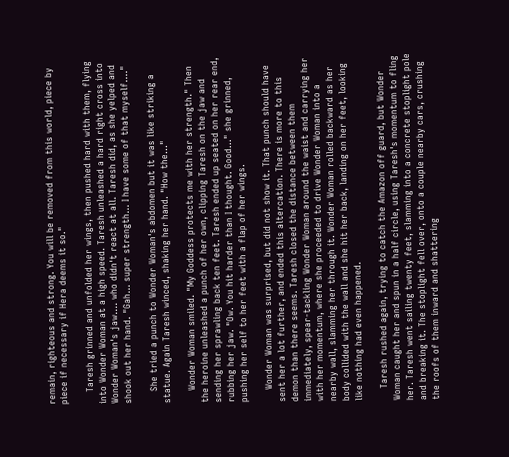remain, righteous and strong. You will be removed from this world, piece by piece if necessary if Hera deems it so."

    Taresh grinned and unfolded her wings, then pushed hard with them, flying into Wonder Woman at a high speed. Taresh unleashed a hard right cross into Wonder Woman's jaw.... who didn't react at all. Taresh did, as she yelped and shook out her hand. "Gah... super strength... I have some of that myself...."

    She tried a punch to Wonder Woman's abdomen but it was like striking a statue. Again Taresh winced, shaking her hand. "How the..."

    Wonder Woman smiled. "My Goddess protects me with her strength." Then the heroine unleashed a punch of her own, clipping Taresh on the jaw and sending her sprawling back ten feet. Taresh ended up seated on her rear end, rubbing her jaw. "Ow. You hit harder than I thought. Good..." she grinned, pushing her self to her feet with a flap of her wings.

    Wonder Woman was surprised, but did not show it. That punch should have sent her a lot further, and ended this altercation. There is more to this demon than there seems. Taresh closed the distance between them immediately, spear-tackling Wonder Woman around the waist and carrying her with her momentum, where she proceeded to drive Wonder Woman into a nearby wall, slamming her through it. Wonder Woman rolled backward as her body collided with the wall and she hit her back, landing on her feet, looking like nothing had even happened.

    Taresh rushed again, trying to catch the Amazon off guard, but Wonder Woman caught her and spun in a half circle, using Taresh's momentum to fling her. Taresh went sailing twenty feet, slamming into a concrete stoplight pole and breaking it. The stoplight fell over, onto a couple nearby cars, crushing the roofs of them inward and shattering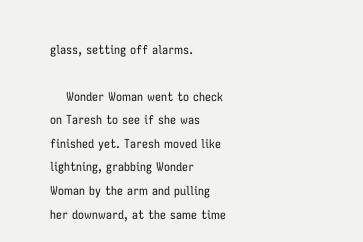glass, setting off alarms.

    Wonder Woman went to check on Taresh to see if she was finished yet. Taresh moved like lightning, grabbing Wonder Woman by the arm and pulling her downward, at the same time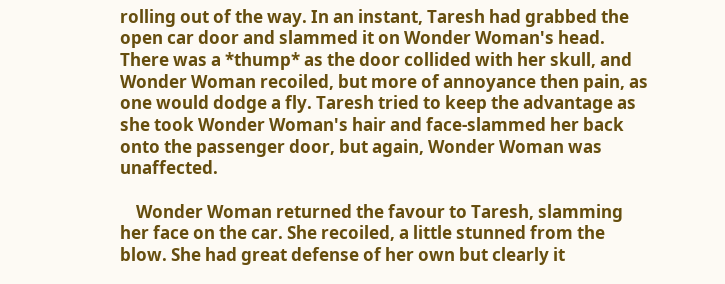rolling out of the way. In an instant, Taresh had grabbed the open car door and slammed it on Wonder Woman's head. There was a *thump* as the door collided with her skull, and Wonder Woman recoiled, but more of annoyance then pain, as one would dodge a fly. Taresh tried to keep the advantage as she took Wonder Woman's hair and face-slammed her back onto the passenger door, but again, Wonder Woman was unaffected.

    Wonder Woman returned the favour to Taresh, slamming her face on the car. She recoiled, a little stunned from the blow. She had great defense of her own but clearly it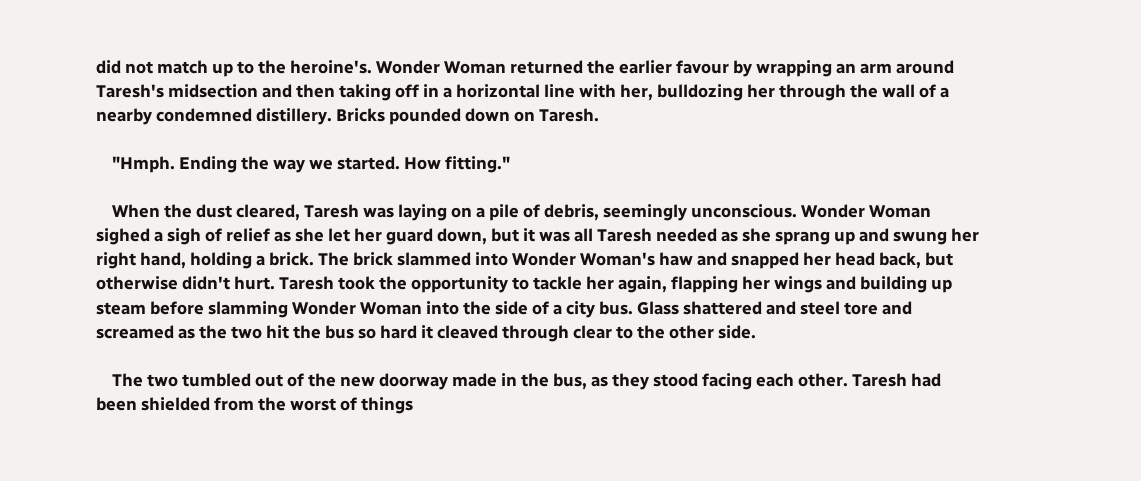did not match up to the heroine's. Wonder Woman returned the earlier favour by wrapping an arm around Taresh's midsection and then taking off in a horizontal line with her, bulldozing her through the wall of a nearby condemned distillery. Bricks pounded down on Taresh.

    "Hmph. Ending the way we started. How fitting."

    When the dust cleared, Taresh was laying on a pile of debris, seemingly unconscious. Wonder Woman sighed a sigh of relief as she let her guard down, but it was all Taresh needed as she sprang up and swung her right hand, holding a brick. The brick slammed into Wonder Woman's haw and snapped her head back, but otherwise didn't hurt. Taresh took the opportunity to tackle her again, flapping her wings and building up steam before slamming Wonder Woman into the side of a city bus. Glass shattered and steel tore and screamed as the two hit the bus so hard it cleaved through clear to the other side.

    The two tumbled out of the new doorway made in the bus, as they stood facing each other. Taresh had been shielded from the worst of things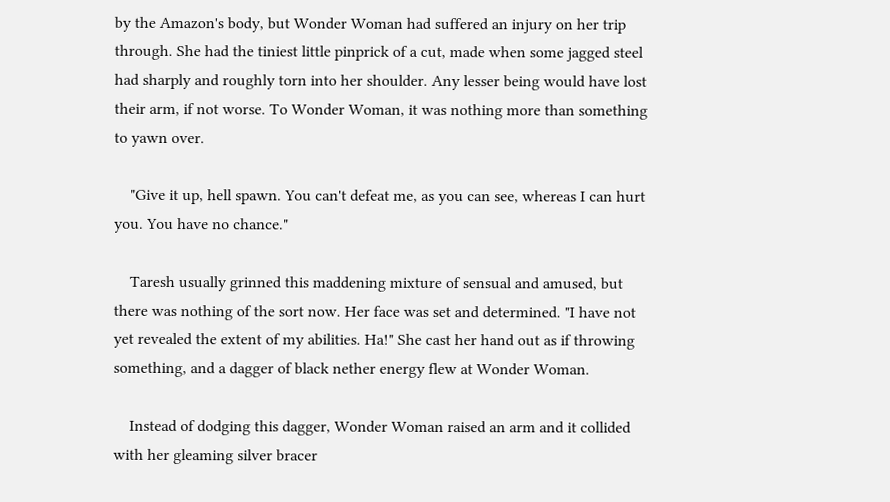by the Amazon's body, but Wonder Woman had suffered an injury on her trip through. She had the tiniest little pinprick of a cut, made when some jagged steel had sharply and roughly torn into her shoulder. Any lesser being would have lost their arm, if not worse. To Wonder Woman, it was nothing more than something to yawn over.

    "Give it up, hell spawn. You can't defeat me, as you can see, whereas I can hurt you. You have no chance."

    Taresh usually grinned this maddening mixture of sensual and amused, but there was nothing of the sort now. Her face was set and determined. "I have not yet revealed the extent of my abilities. Ha!" She cast her hand out as if throwing something, and a dagger of black nether energy flew at Wonder Woman.

    Instead of dodging this dagger, Wonder Woman raised an arm and it collided with her gleaming silver bracer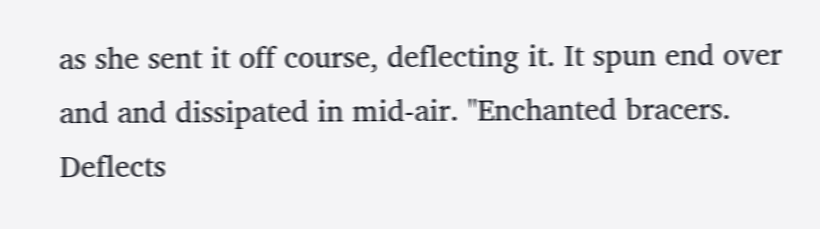as she sent it off course, deflecting it. It spun end over and and dissipated in mid-air. "Enchanted bracers. Deflects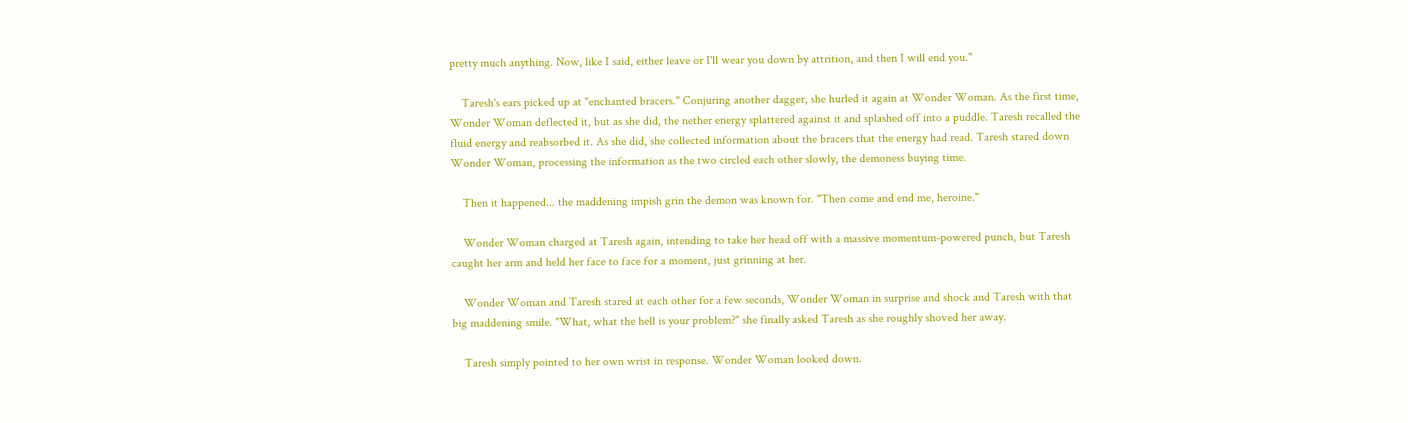pretty much anything. Now, like I said, either leave or I'll wear you down by attrition, and then I will end you."

    Taresh's ears picked up at "enchanted bracers." Conjuring another dagger, she hurled it again at Wonder Woman. As the first time, Wonder Woman deflected it, but as she did, the nether energy splattered against it and splashed off into a puddle. Taresh recalled the fluid energy and reabsorbed it. As she did, she collected information about the bracers that the energy had read. Taresh stared down Wonder Woman, processing the information as the two circled each other slowly, the demoness buying time.

    Then it happened... the maddening impish grin the demon was known for. "Then come and end me, heroine."

    Wonder Woman charged at Taresh again, intending to take her head off with a massive momentum-powered punch, but Taresh caught her arm and held her face to face for a moment, just grinning at her.

    Wonder Woman and Taresh stared at each other for a few seconds, Wonder Woman in surprise and shock and Taresh with that big maddening smile. "What, what the hell is your problem?" she finally asked Taresh as she roughly shoved her away.

    Taresh simply pointed to her own wrist in response. Wonder Woman looked down.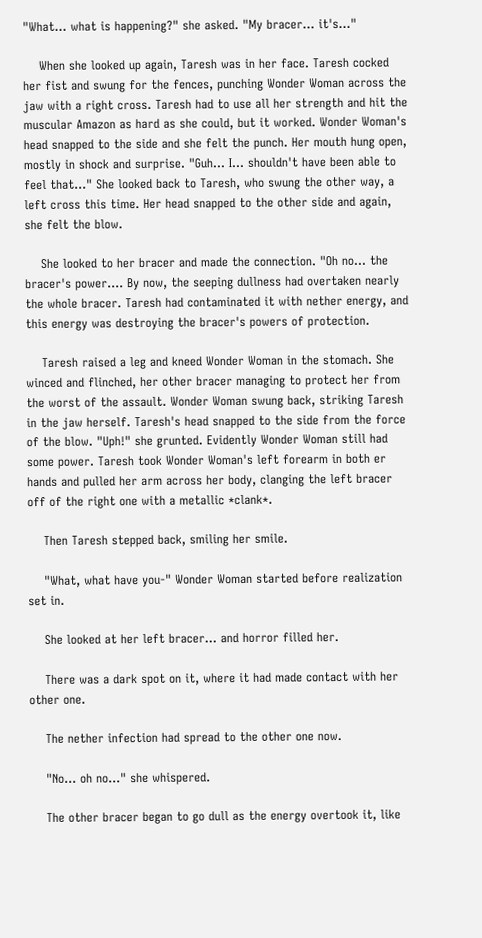"What... what is happening?" she asked. "My bracer... it's..."

    When she looked up again, Taresh was in her face. Taresh cocked her fist and swung for the fences, punching Wonder Woman across the jaw with a right cross. Taresh had to use all her strength and hit the muscular Amazon as hard as she could, but it worked. Wonder Woman's head snapped to the side and she felt the punch. Her mouth hung open, mostly in shock and surprise. "Guh... I... shouldn't have been able to feel that..." She looked back to Taresh, who swung the other way, a left cross this time. Her head snapped to the other side and again, she felt the blow.

    She looked to her bracer and made the connection. "Oh no... the bracer's power.... By now, the seeping dullness had overtaken nearly the whole bracer. Taresh had contaminated it with nether energy, and this energy was destroying the bracer's powers of protection.

    Taresh raised a leg and kneed Wonder Woman in the stomach. She winced and flinched, her other bracer managing to protect her from the worst of the assault. Wonder Woman swung back, striking Taresh in the jaw herself. Taresh's head snapped to the side from the force of the blow. "Uph!" she grunted. Evidently Wonder Woman still had some power. Taresh took Wonder Woman's left forearm in both er hands and pulled her arm across her body, clanging the left bracer off of the right one with a metallic *clank*.

    Then Taresh stepped back, smiling her smile.

    "What, what have you-" Wonder Woman started before realization set in.

    She looked at her left bracer... and horror filled her.

    There was a dark spot on it, where it had made contact with her other one.

    The nether infection had spread to the other one now.

    "No... oh no..." she whispered.

    The other bracer began to go dull as the energy overtook it, like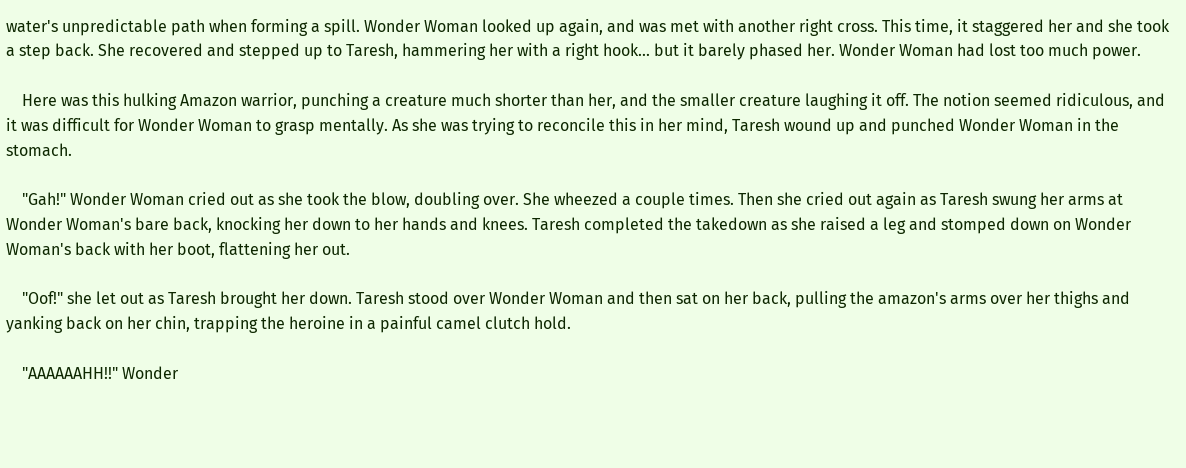water's unpredictable path when forming a spill. Wonder Woman looked up again, and was met with another right cross. This time, it staggered her and she took a step back. She recovered and stepped up to Taresh, hammering her with a right hook... but it barely phased her. Wonder Woman had lost too much power.

    Here was this hulking Amazon warrior, punching a creature much shorter than her, and the smaller creature laughing it off. The notion seemed ridiculous, and it was difficult for Wonder Woman to grasp mentally. As she was trying to reconcile this in her mind, Taresh wound up and punched Wonder Woman in the stomach.

    "Gah!" Wonder Woman cried out as she took the blow, doubling over. She wheezed a couple times. Then she cried out again as Taresh swung her arms at Wonder Woman's bare back, knocking her down to her hands and knees. Taresh completed the takedown as she raised a leg and stomped down on Wonder Woman's back with her boot, flattening her out.

    "Oof!" she let out as Taresh brought her down. Taresh stood over Wonder Woman and then sat on her back, pulling the amazon's arms over her thighs and yanking back on her chin, trapping the heroine in a painful camel clutch hold.

    "AAAAAAHH!!" Wonder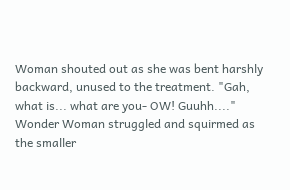Woman shouted out as she was bent harshly backward, unused to the treatment. "Gah, what is... what are you- OW! Guuhh...." Wonder Woman struggled and squirmed as the smaller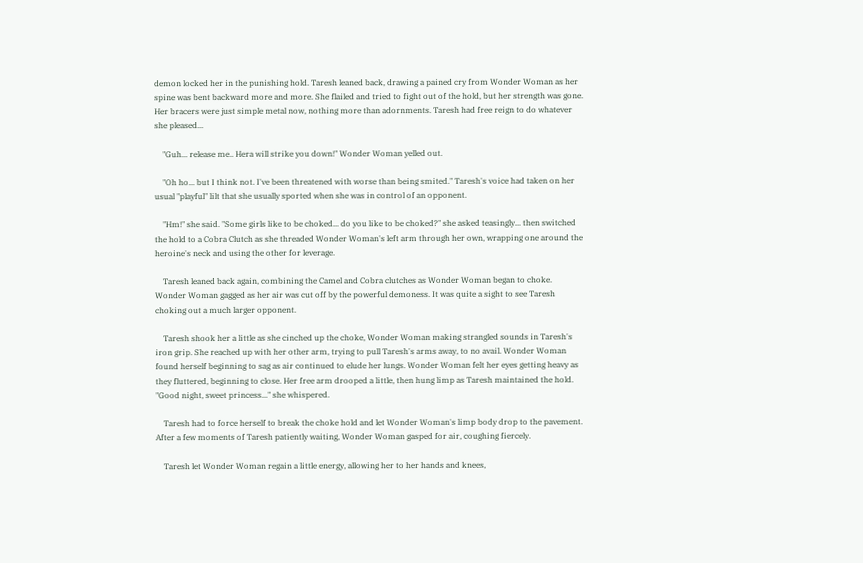demon locked her in the punishing hold. Taresh leaned back, drawing a pained cry from Wonder Woman as her spine was bent backward more and more. She flailed and tried to fight out of the hold, but her strength was gone. Her bracers were just simple metal now, nothing more than adornments. Taresh had free reign to do whatever she pleased...

    "Guh... release me.. Hera will strike you down!" Wonder Woman yelled out.

    "Oh ho... but I think not. I've been threatened with worse than being smited." Taresh's voice had taken on her usual "playful" lilt that she usually sported when she was in control of an opponent.

    "Hm!" she said. "Some girls like to be choked... do you like to be choked?" she asked teasingly... then switched the hold to a Cobra Clutch as she threaded Wonder Woman's left arm through her own, wrapping one around the heroine's neck and using the other for leverage.

    Taresh leaned back again, combining the Camel and Cobra clutches as Wonder Woman began to choke. Wonder Woman gagged as her air was cut off by the powerful demoness. It was quite a sight to see Taresh choking out a much larger opponent.

    Taresh shook her a little as she cinched up the choke, Wonder Woman making strangled sounds in Taresh's iron grip. She reached up with her other arm, trying to pull Taresh's arms away, to no avail. Wonder Woman found herself beginning to sag as air continued to elude her lungs. Wonder Woman felt her eyes getting heavy as they fluttered, beginning to close. Her free arm drooped a little, then hung limp as Taresh maintained the hold. "Good night, sweet princess..." she whispered.

    Taresh had to force herself to break the choke hold and let Wonder Woman's limp body drop to the pavement. After a few moments of Taresh patiently waiting, Wonder Woman gasped for air, coughing fiercely.

    Taresh let Wonder Woman regain a little energy, allowing her to her hands and knees,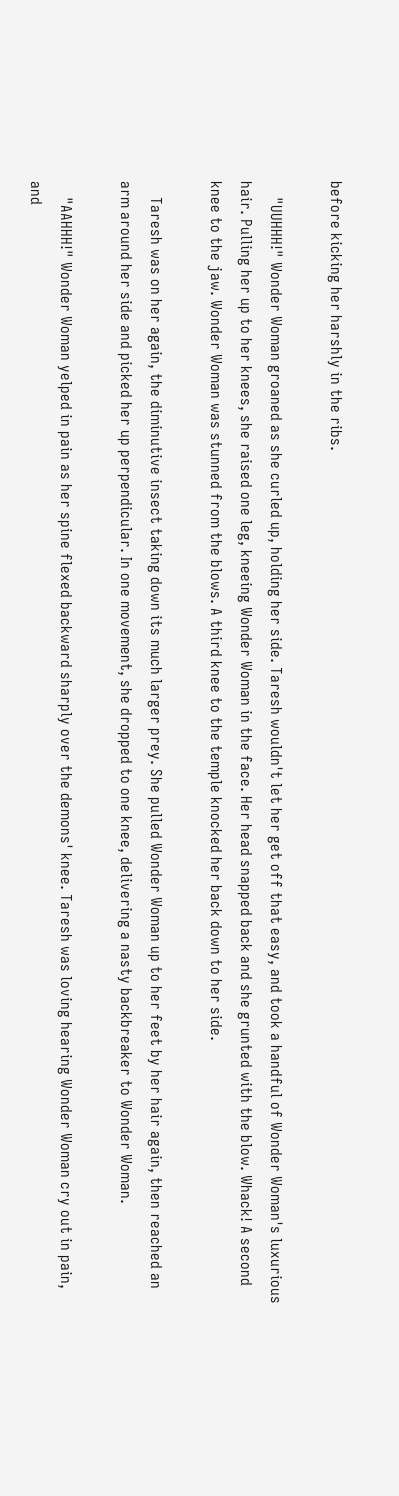before kicking her harshly in the ribs.

    "UUHHH!" Wonder Woman groaned as she curled up, holding her side. Taresh wouldn't let her get off that easy, and took a handful of Wonder Woman's luxurious hair. Pulling her up to her knees, she raised one leg, kneeing Wonder Woman in the face. Her head snapped back and she grunted with the blow. Whack! A second knee to the jaw. Wonder Woman was stunned from the blows. A third knee to the temple knocked her back down to her side.

    Taresh was on her again, the diminutive insect taking down its much larger prey. She pulled Wonder Woman up to her feet by her hair again, then reached an arm around her side and picked her up perpendicular. In one movement, she dropped to one knee, delivering a nasty backbreaker to Wonder Woman.

    "AAHHH!" Wonder Woman yelped in pain as her spine flexed backward sharply over the demons' knee. Taresh was loving hearing Wonder Woman cry out in pain, and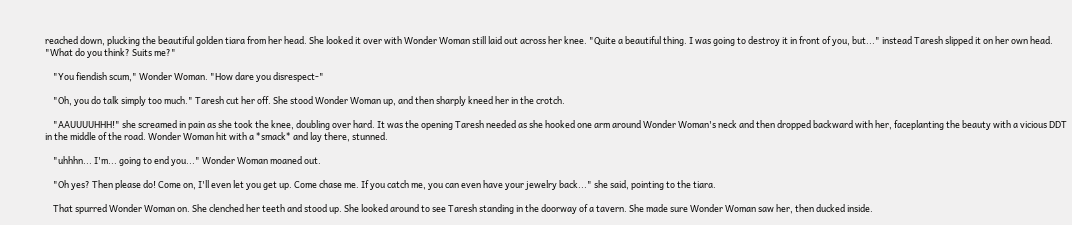reached down, plucking the beautiful golden tiara from her head. She looked it over with Wonder Woman still laid out across her knee. "Quite a beautiful thing. I was going to destroy it in front of you, but..." instead Taresh slipped it on her own head. "What do you think? Suits me?"

    "You fiendish scum," Wonder Woman. "How dare you disrespect-"

    "Oh, you do talk simply too much." Taresh cut her off. She stood Wonder Woman up, and then sharply kneed her in the crotch.

    "AAUUUUHHH!" she screamed in pain as she took the knee, doubling over hard. It was the opening Taresh needed as she hooked one arm around Wonder Woman's neck and then dropped backward with her, faceplanting the beauty with a vicious DDT in the middle of the road. Wonder Woman hit with a *smack* and lay there, stunned.

    "uhhhn... I'm... going to end you..." Wonder Woman moaned out.

    "Oh yes? Then please do! Come on, I'll even let you get up. Come chase me. If you catch me, you can even have your jewelry back..." she said, pointing to the tiara.

    That spurred Wonder Woman on. She clenched her teeth and stood up. She looked around to see Taresh standing in the doorway of a tavern. She made sure Wonder Woman saw her, then ducked inside.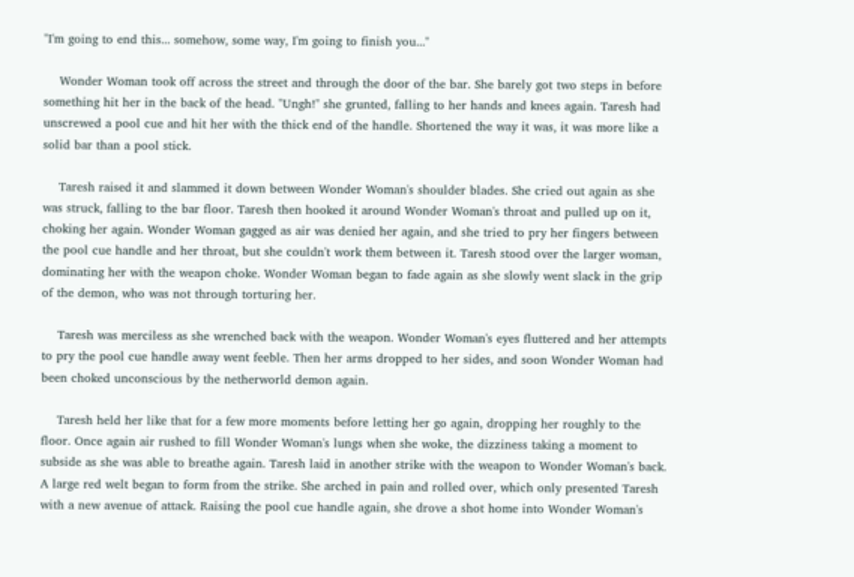"I'm going to end this... somehow, some way, I'm going to finish you..."

    Wonder Woman took off across the street and through the door of the bar. She barely got two steps in before something hit her in the back of the head. "Ungh!" she grunted, falling to her hands and knees again. Taresh had unscrewed a pool cue and hit her with the thick end of the handle. Shortened the way it was, it was more like a solid bar than a pool stick.

    Taresh raised it and slammed it down between Wonder Woman's shoulder blades. She cried out again as she was struck, falling to the bar floor. Taresh then hooked it around Wonder Woman's throat and pulled up on it, choking her again. Wonder Woman gagged as air was denied her again, and she tried to pry her fingers between the pool cue handle and her throat, but she couldn't work them between it. Taresh stood over the larger woman, dominating her with the weapon choke. Wonder Woman began to fade again as she slowly went slack in the grip of the demon, who was not through torturing her.

    Taresh was merciless as she wrenched back with the weapon. Wonder Woman's eyes fluttered and her attempts to pry the pool cue handle away went feeble. Then her arms dropped to her sides, and soon Wonder Woman had been choked unconscious by the netherworld demon again.

    Taresh held her like that for a few more moments before letting her go again, dropping her roughly to the floor. Once again air rushed to fill Wonder Woman's lungs when she woke, the dizziness taking a moment to subside as she was able to breathe again. Taresh laid in another strike with the weapon to Wonder Woman's back. A large red welt began to form from the strike. She arched in pain and rolled over, which only presented Taresh with a new avenue of attack. Raising the pool cue handle again, she drove a shot home into Wonder Woman's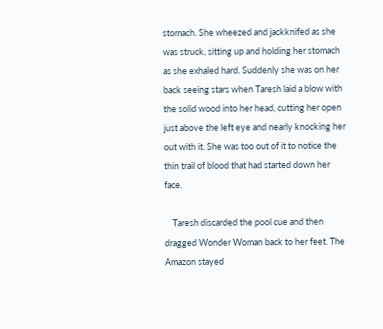stomach. She wheezed and jackknifed as she was struck, sitting up and holding her stomach as she exhaled hard. Suddenly she was on her back seeing stars when Taresh laid a blow with the solid wood into her head, cutting her open just above the left eye and nearly knocking her out with it. She was too out of it to notice the thin trail of blood that had started down her face.

    Taresh discarded the pool cue and then dragged Wonder Woman back to her feet. The Amazon stayed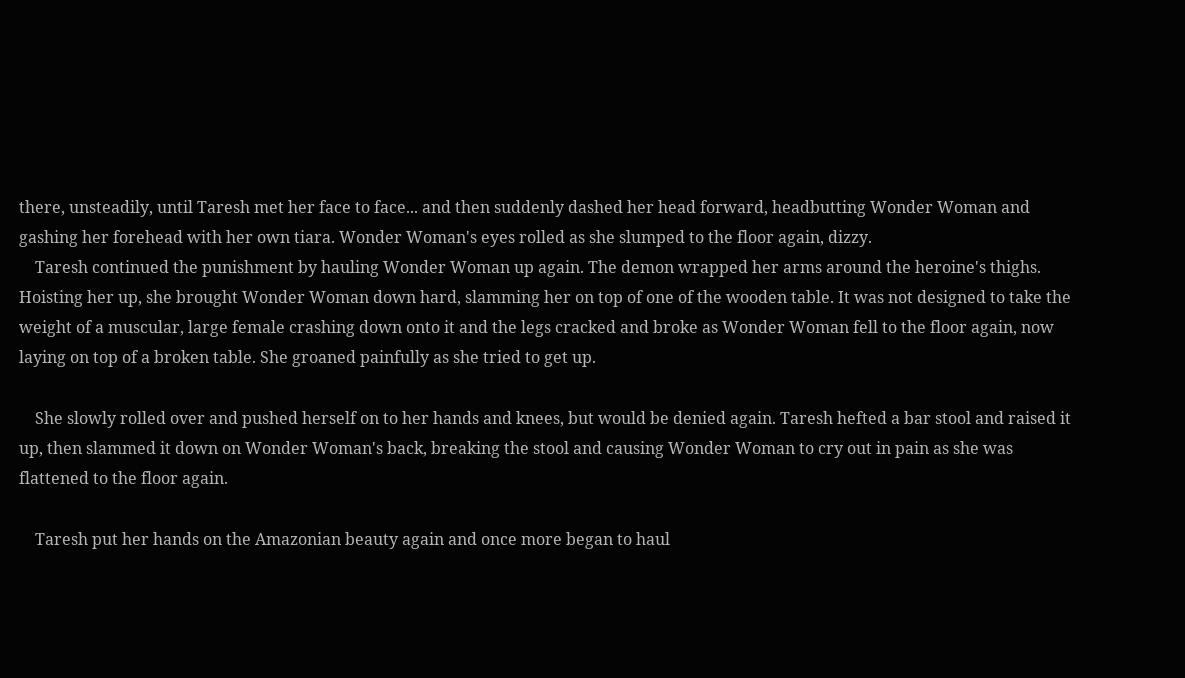there, unsteadily, until Taresh met her face to face... and then suddenly dashed her head forward, headbutting Wonder Woman and gashing her forehead with her own tiara. Wonder Woman's eyes rolled as she slumped to the floor again, dizzy.
    Taresh continued the punishment by hauling Wonder Woman up again. The demon wrapped her arms around the heroine's thighs. Hoisting her up, she brought Wonder Woman down hard, slamming her on top of one of the wooden table. It was not designed to take the weight of a muscular, large female crashing down onto it and the legs cracked and broke as Wonder Woman fell to the floor again, now laying on top of a broken table. She groaned painfully as she tried to get up.

    She slowly rolled over and pushed herself on to her hands and knees, but would be denied again. Taresh hefted a bar stool and raised it up, then slammed it down on Wonder Woman's back, breaking the stool and causing Wonder Woman to cry out in pain as she was flattened to the floor again.

    Taresh put her hands on the Amazonian beauty again and once more began to haul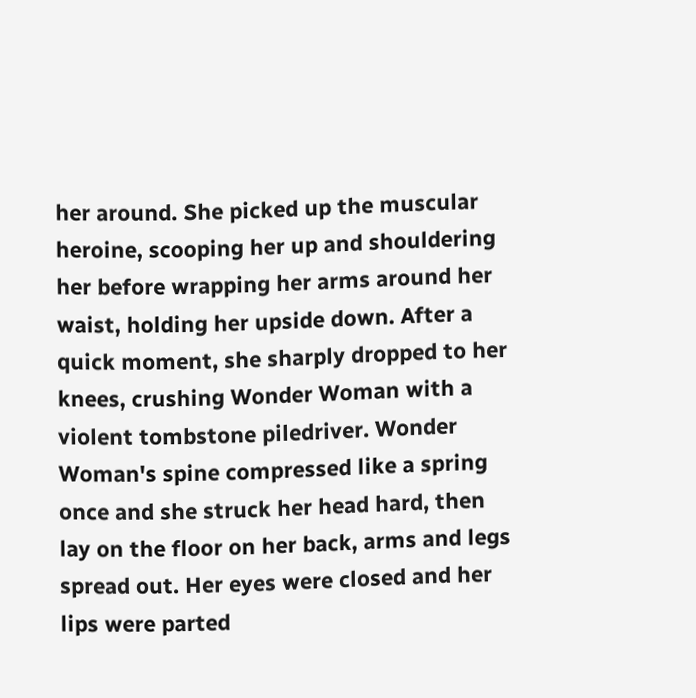her around. She picked up the muscular heroine, scooping her up and shouldering her before wrapping her arms around her waist, holding her upside down. After a quick moment, she sharply dropped to her knees, crushing Wonder Woman with a violent tombstone piledriver. Wonder Woman's spine compressed like a spring once and she struck her head hard, then lay on the floor on her back, arms and legs spread out. Her eyes were closed and her lips were parted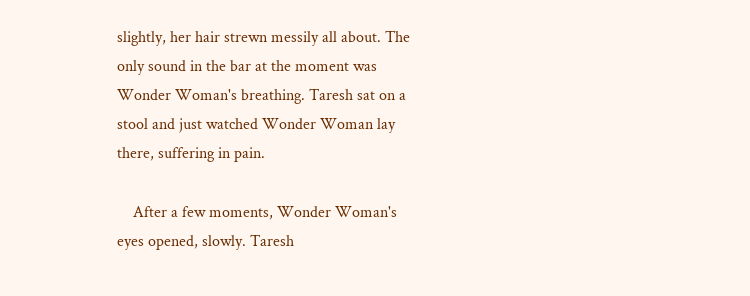slightly, her hair strewn messily all about. The only sound in the bar at the moment was Wonder Woman's breathing. Taresh sat on a stool and just watched Wonder Woman lay there, suffering in pain.

    After a few moments, Wonder Woman's eyes opened, slowly. Taresh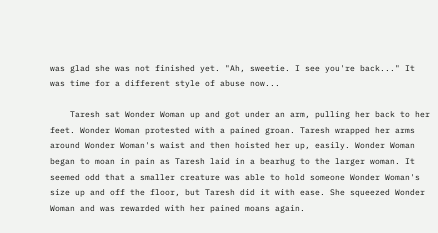was glad she was not finished yet. "Ah, sweetie. I see you're back..." It was time for a different style of abuse now...

    Taresh sat Wonder Woman up and got under an arm, pulling her back to her feet. Wonder Woman protested with a pained groan. Taresh wrapped her arms around Wonder Woman's waist and then hoisted her up, easily. Wonder Woman began to moan in pain as Taresh laid in a bearhug to the larger woman. It seemed odd that a smaller creature was able to hold someone Wonder Woman's size up and off the floor, but Taresh did it with ease. She squeezed Wonder Woman and was rewarded with her pained moans again.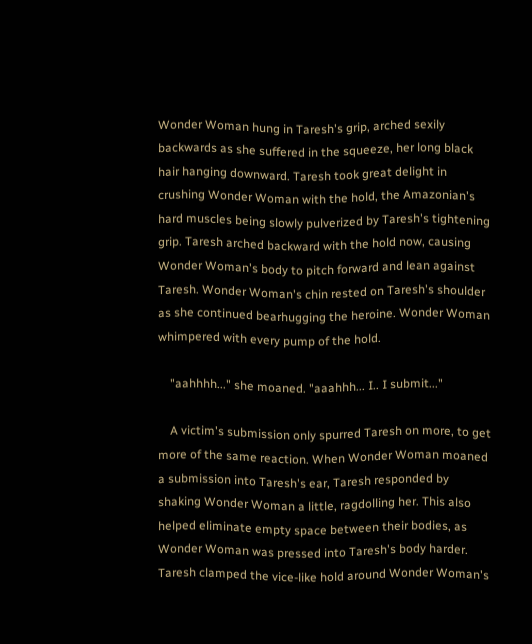Wonder Woman hung in Taresh's grip, arched sexily backwards as she suffered in the squeeze, her long black hair hanging downward. Taresh took great delight in crushing Wonder Woman with the hold, the Amazonian's hard muscles being slowly pulverized by Taresh's tightening grip. Taresh arched backward with the hold now, causing Wonder Woman's body to pitch forward and lean against Taresh. Wonder Woman's chin rested on Taresh's shoulder as she continued bearhugging the heroine. Wonder Woman whimpered with every pump of the hold.

    "aahhhh..." she moaned. "aaahhh... I.. I submit..."

    A victim's submission only spurred Taresh on more, to get more of the same reaction. When Wonder Woman moaned a submission into Taresh's ear, Taresh responded by shaking Wonder Woman a little, ragdolling her. This also helped eliminate empty space between their bodies, as Wonder Woman was pressed into Taresh's body harder. Taresh clamped the vice-like hold around Wonder Woman's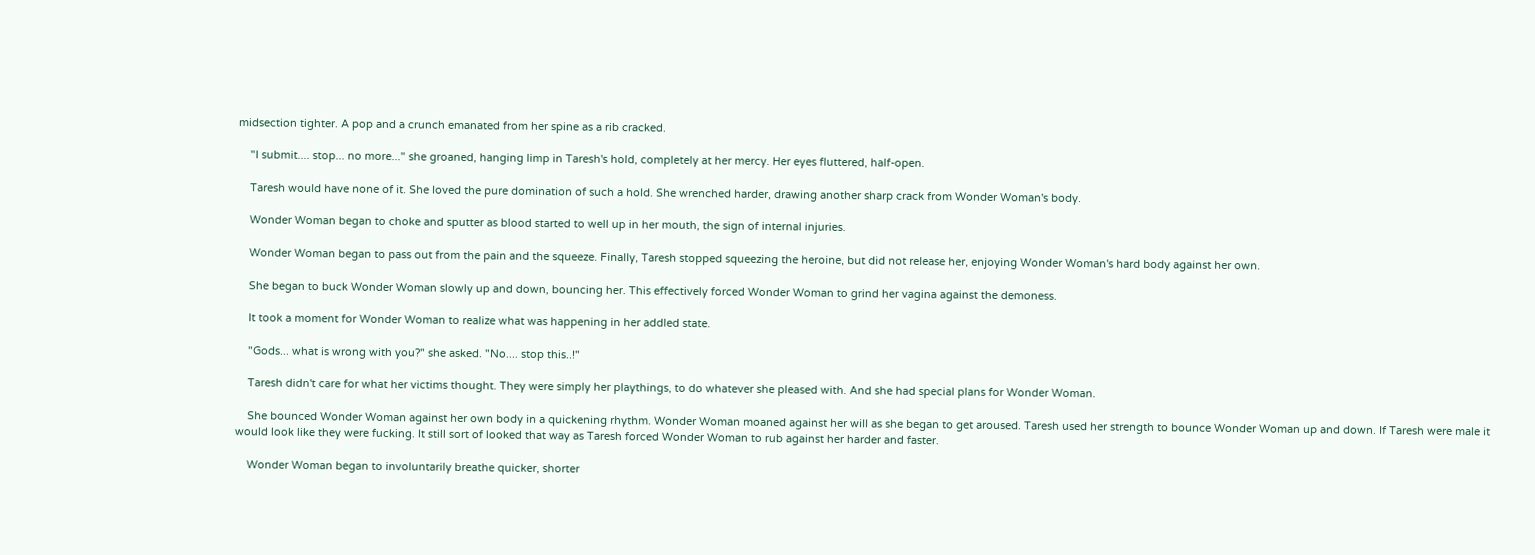midsection tighter. A pop and a crunch emanated from her spine as a rib cracked.

    "I submit.... stop... no more..." she groaned, hanging limp in Taresh's hold, completely at her mercy. Her eyes fluttered, half-open.

    Taresh would have none of it. She loved the pure domination of such a hold. She wrenched harder, drawing another sharp crack from Wonder Woman's body.

    Wonder Woman began to choke and sputter as blood started to well up in her mouth, the sign of internal injuries.

    Wonder Woman began to pass out from the pain and the squeeze. Finally, Taresh stopped squeezing the heroine, but did not release her, enjoying Wonder Woman's hard body against her own.

    She began to buck Wonder Woman slowly up and down, bouncing her. This effectively forced Wonder Woman to grind her vagina against the demoness.

    It took a moment for Wonder Woman to realize what was happening in her addled state.

    "Gods... what is wrong with you?" she asked. "No.... stop this..!"

    Taresh didn't care for what her victims thought. They were simply her playthings, to do whatever she pleased with. And she had special plans for Wonder Woman.

    She bounced Wonder Woman against her own body in a quickening rhythm. Wonder Woman moaned against her will as she began to get aroused. Taresh used her strength to bounce Wonder Woman up and down. If Taresh were male it would look like they were fucking. It still sort of looked that way as Taresh forced Wonder Woman to rub against her harder and faster.

    Wonder Woman began to involuntarily breathe quicker, shorter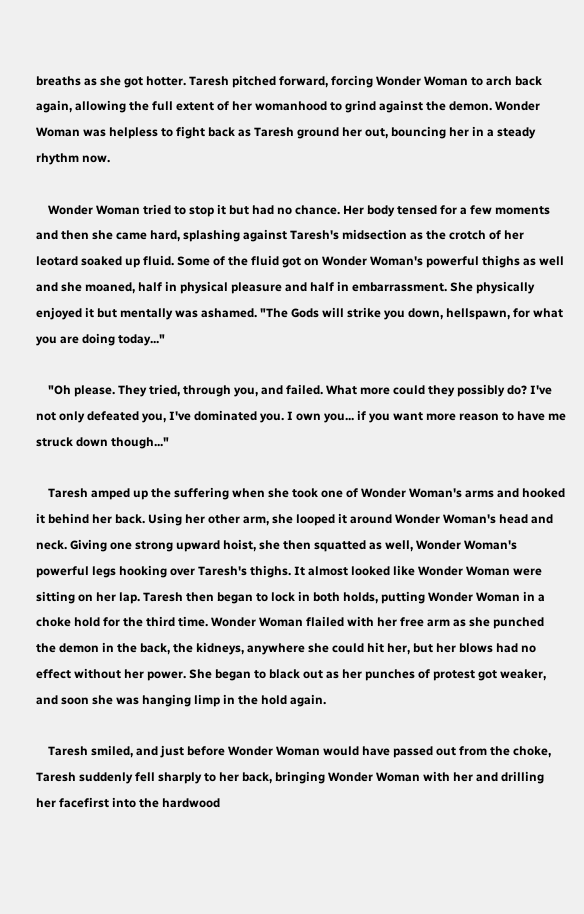breaths as she got hotter. Taresh pitched forward, forcing Wonder Woman to arch back again, allowing the full extent of her womanhood to grind against the demon. Wonder Woman was helpless to fight back as Taresh ground her out, bouncing her in a steady rhythm now.

    Wonder Woman tried to stop it but had no chance. Her body tensed for a few moments and then she came hard, splashing against Taresh's midsection as the crotch of her leotard soaked up fluid. Some of the fluid got on Wonder Woman's powerful thighs as well and she moaned, half in physical pleasure and half in embarrassment. She physically enjoyed it but mentally was ashamed. "The Gods will strike you down, hellspawn, for what you are doing today..."

    "Oh please. They tried, through you, and failed. What more could they possibly do? I've not only defeated you, I've dominated you. I own you... if you want more reason to have me struck down though..."

    Taresh amped up the suffering when she took one of Wonder Woman's arms and hooked it behind her back. Using her other arm, she looped it around Wonder Woman's head and neck. Giving one strong upward hoist, she then squatted as well, Wonder Woman's powerful legs hooking over Taresh's thighs. It almost looked like Wonder Woman were sitting on her lap. Taresh then began to lock in both holds, putting Wonder Woman in a choke hold for the third time. Wonder Woman flailed with her free arm as she punched the demon in the back, the kidneys, anywhere she could hit her, but her blows had no effect without her power. She began to black out as her punches of protest got weaker, and soon she was hanging limp in the hold again.

    Taresh smiled, and just before Wonder Woman would have passed out from the choke, Taresh suddenly fell sharply to her back, bringing Wonder Woman with her and drilling her facefirst into the hardwood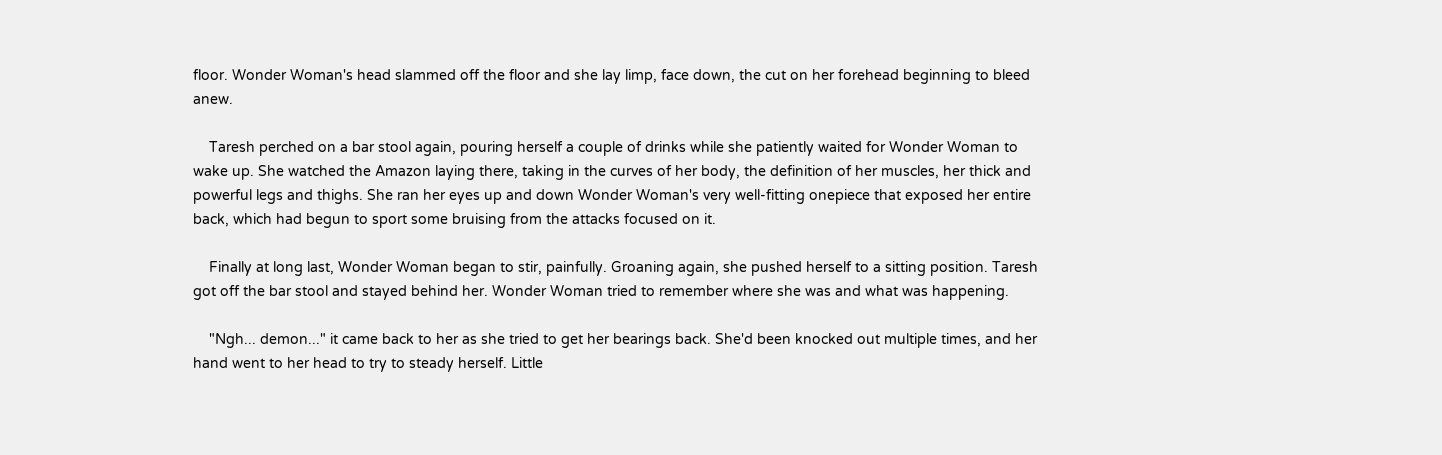floor. Wonder Woman's head slammed off the floor and she lay limp, face down, the cut on her forehead beginning to bleed anew.

    Taresh perched on a bar stool again, pouring herself a couple of drinks while she patiently waited for Wonder Woman to wake up. She watched the Amazon laying there, taking in the curves of her body, the definition of her muscles, her thick and powerful legs and thighs. She ran her eyes up and down Wonder Woman's very well-fitting onepiece that exposed her entire back, which had begun to sport some bruising from the attacks focused on it.

    Finally at long last, Wonder Woman began to stir, painfully. Groaning again, she pushed herself to a sitting position. Taresh got off the bar stool and stayed behind her. Wonder Woman tried to remember where she was and what was happening.

    "Ngh... demon..." it came back to her as she tried to get her bearings back. She'd been knocked out multiple times, and her hand went to her head to try to steady herself. Little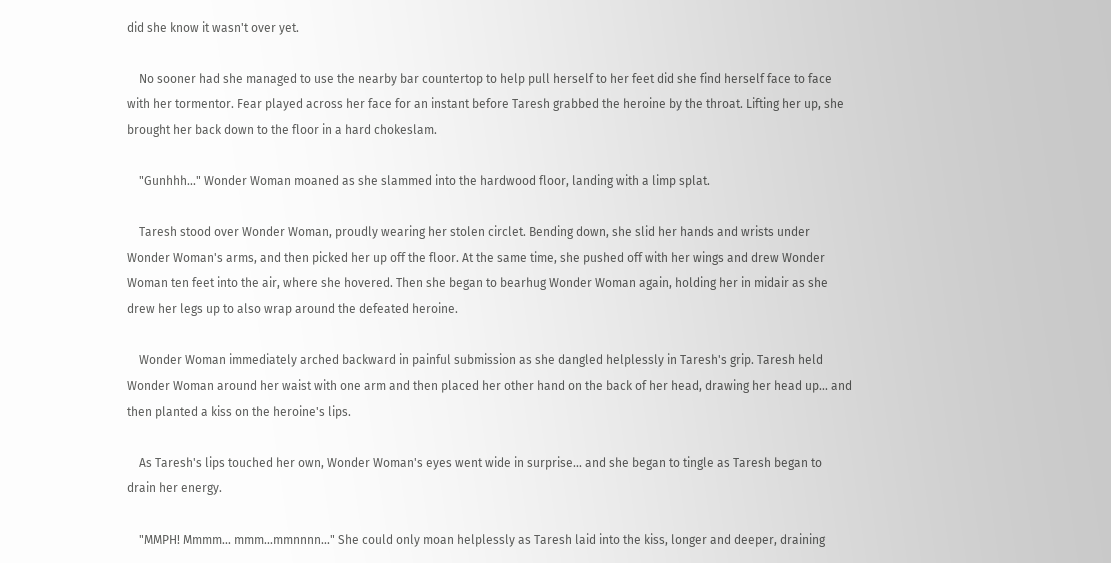did she know it wasn't over yet.

    No sooner had she managed to use the nearby bar countertop to help pull herself to her feet did she find herself face to face with her tormentor. Fear played across her face for an instant before Taresh grabbed the heroine by the throat. Lifting her up, she brought her back down to the floor in a hard chokeslam.

    "Gunhhh..." Wonder Woman moaned as she slammed into the hardwood floor, landing with a limp splat.

    Taresh stood over Wonder Woman, proudly wearing her stolen circlet. Bending down, she slid her hands and wrists under Wonder Woman's arms, and then picked her up off the floor. At the same time, she pushed off with her wings and drew Wonder Woman ten feet into the air, where she hovered. Then she began to bearhug Wonder Woman again, holding her in midair as she drew her legs up to also wrap around the defeated heroine.

    Wonder Woman immediately arched backward in painful submission as she dangled helplessly in Taresh's grip. Taresh held Wonder Woman around her waist with one arm and then placed her other hand on the back of her head, drawing her head up... and then planted a kiss on the heroine's lips.

    As Taresh's lips touched her own, Wonder Woman's eyes went wide in surprise... and she began to tingle as Taresh began to drain her energy.

    "MMPH! Mmmm... mmm...mmnnnn..." She could only moan helplessly as Taresh laid into the kiss, longer and deeper, draining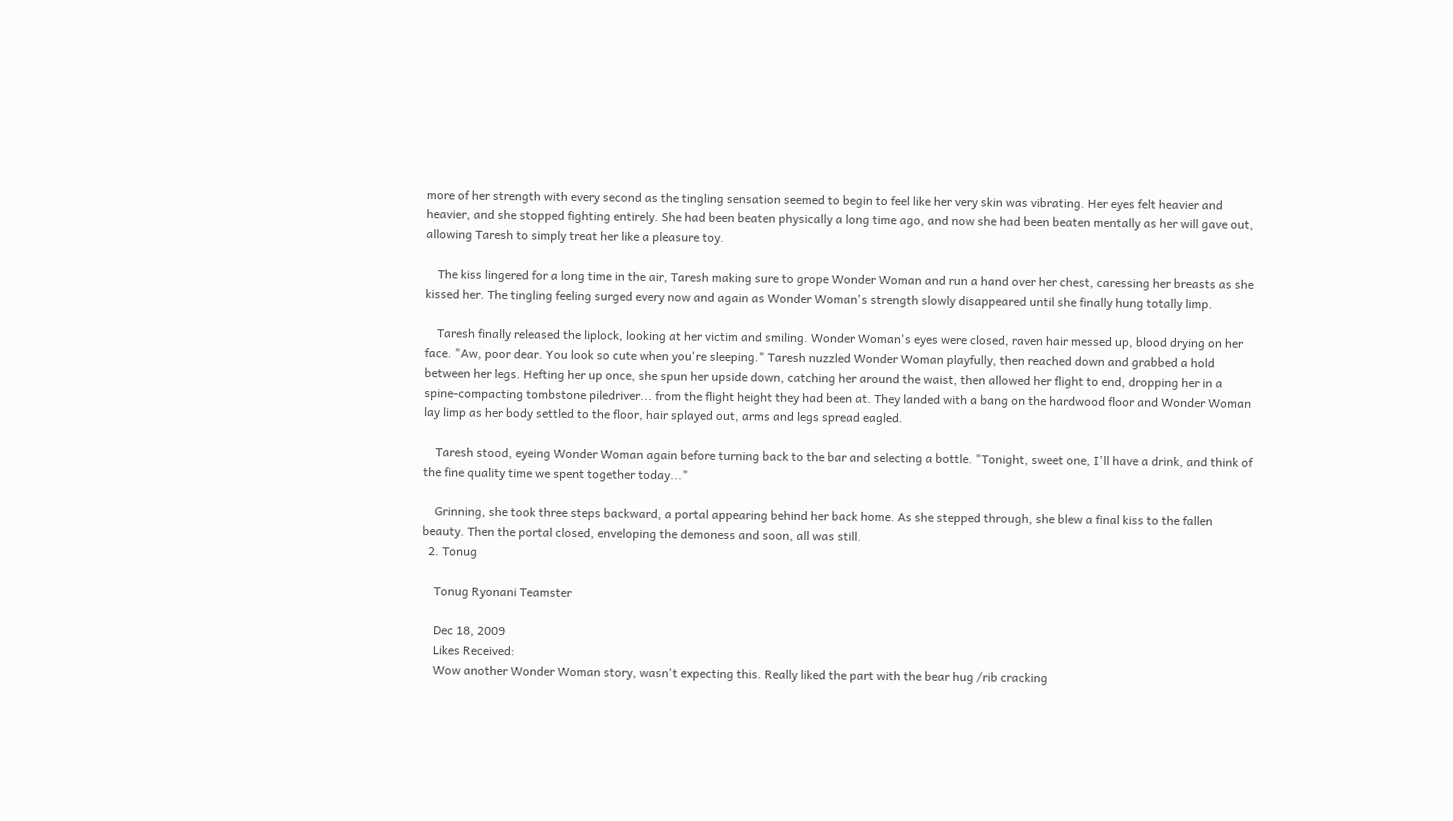more of her strength with every second as the tingling sensation seemed to begin to feel like her very skin was vibrating. Her eyes felt heavier and heavier, and she stopped fighting entirely. She had been beaten physically a long time ago, and now she had been beaten mentally as her will gave out, allowing Taresh to simply treat her like a pleasure toy.

    The kiss lingered for a long time in the air, Taresh making sure to grope Wonder Woman and run a hand over her chest, caressing her breasts as she kissed her. The tingling feeling surged every now and again as Wonder Woman's strength slowly disappeared until she finally hung totally limp.

    Taresh finally released the liplock, looking at her victim and smiling. Wonder Woman's eyes were closed, raven hair messed up, blood drying on her face. "Aw, poor dear. You look so cute when you're sleeping." Taresh nuzzled Wonder Woman playfully, then reached down and grabbed a hold between her legs. Hefting her up once, she spun her upside down, catching her around the waist, then allowed her flight to end, dropping her in a spine-compacting tombstone piledriver... from the flight height they had been at. They landed with a bang on the hardwood floor and Wonder Woman lay limp as her body settled to the floor, hair splayed out, arms and legs spread eagled.

    Taresh stood, eyeing Wonder Woman again before turning back to the bar and selecting a bottle. "Tonight, sweet one, I'll have a drink, and think of the fine quality time we spent together today..."

    Grinning, she took three steps backward, a portal appearing behind her back home. As she stepped through, she blew a final kiss to the fallen beauty. Then the portal closed, enveloping the demoness and soon, all was still.
  2. Tonug

    Tonug Ryonani Teamster

    Dec 18, 2009
    Likes Received:
    Wow another Wonder Woman story, wasn't expecting this. Really liked the part with the bear hug /rib cracking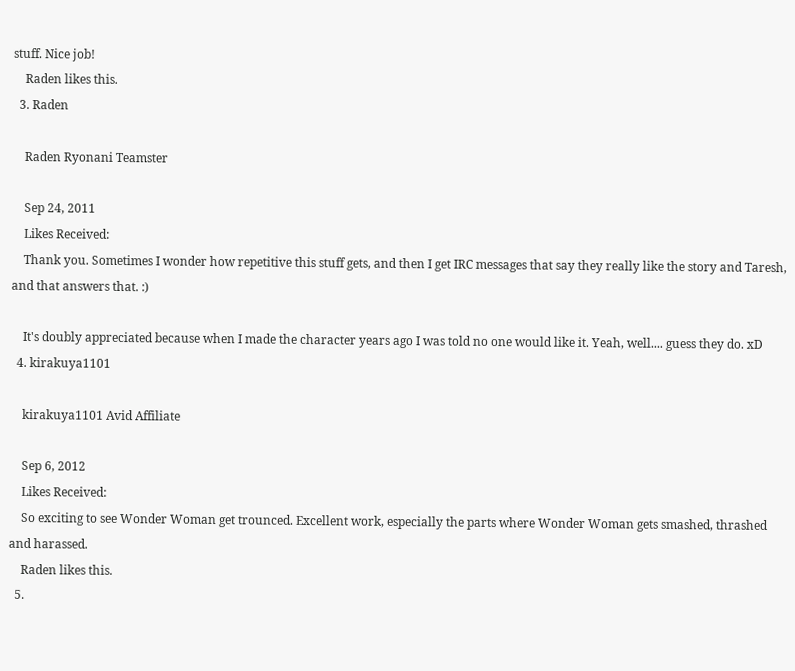stuff. Nice job!
    Raden likes this.
  3. Raden

    Raden Ryonani Teamster

    Sep 24, 2011
    Likes Received:
    Thank you. Sometimes I wonder how repetitive this stuff gets, and then I get IRC messages that say they really like the story and Taresh, and that answers that. :)

    It's doubly appreciated because when I made the character years ago I was told no one would like it. Yeah, well.... guess they do. xD
  4. kirakuya1101

    kirakuya1101 Avid Affiliate

    Sep 6, 2012
    Likes Received:
    So exciting to see Wonder Woman get trounced. Excellent work, especially the parts where Wonder Woman gets smashed, thrashed and harassed.
    Raden likes this.
  5.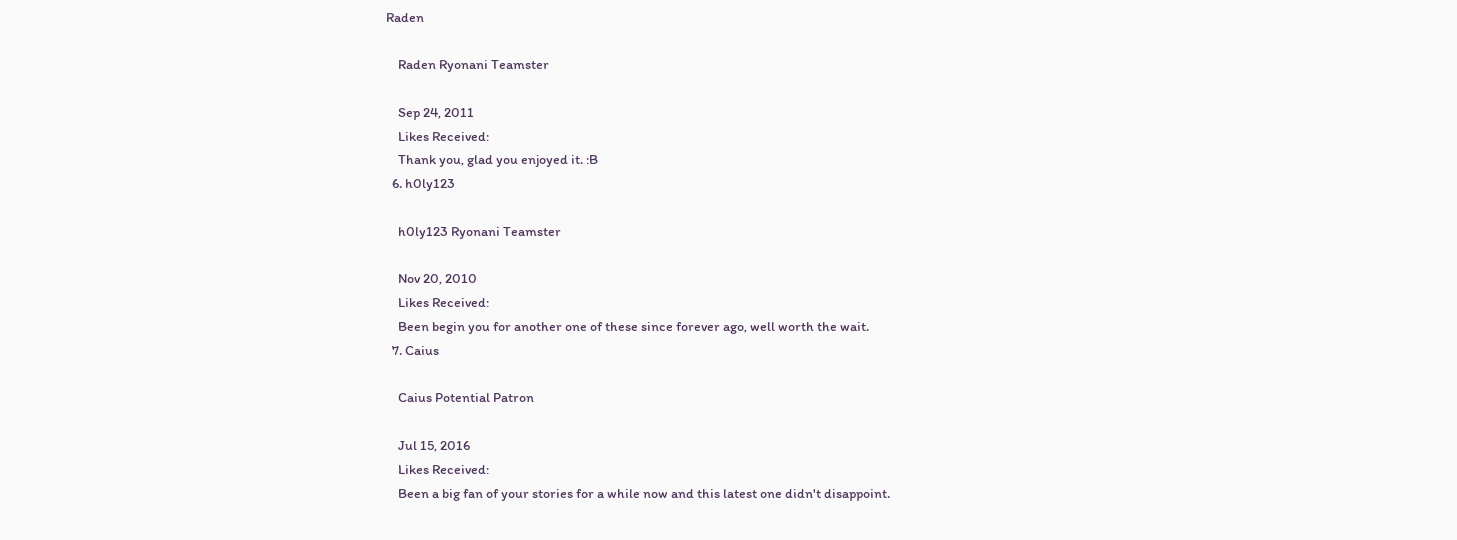Raden

    Raden Ryonani Teamster

    Sep 24, 2011
    Likes Received:
    Thank you, glad you enjoyed it. :B
  6. h0ly123

    h0ly123 Ryonani Teamster

    Nov 20, 2010
    Likes Received:
    Been begin you for another one of these since forever ago, well worth the wait.
  7. Caius

    Caius Potential Patron

    Jul 15, 2016
    Likes Received:
    Been a big fan of your stories for a while now and this latest one didn't disappoint.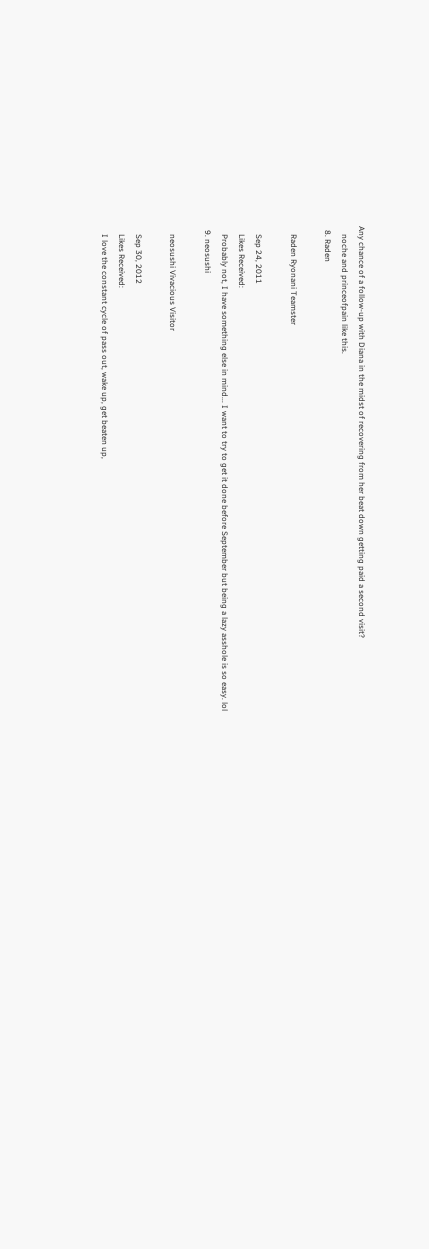Any chance of a follow-up with Diana in the midst of recovering from her beat down getting paid a second visit?
    noche and princeofpain like this.
  8. Raden

    Raden Ryonani Teamster

    Sep 24, 2011
    Likes Received:
    Probably not, I have something else in mind... I want to try to get it done before September but being a lazy asshole is so easy. lol
  9. neosushi

    neosushi Vivacious Visitor

    Sep 30, 2012
    Likes Received:
    I love the constant cycle of pass out, wake up, get beaten up,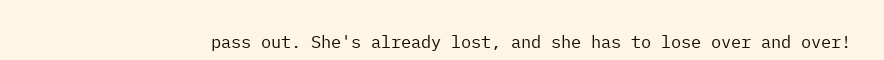pass out. She's already lost, and she has to lose over and over!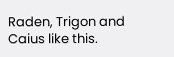Raden, Trigon and Caius like this.